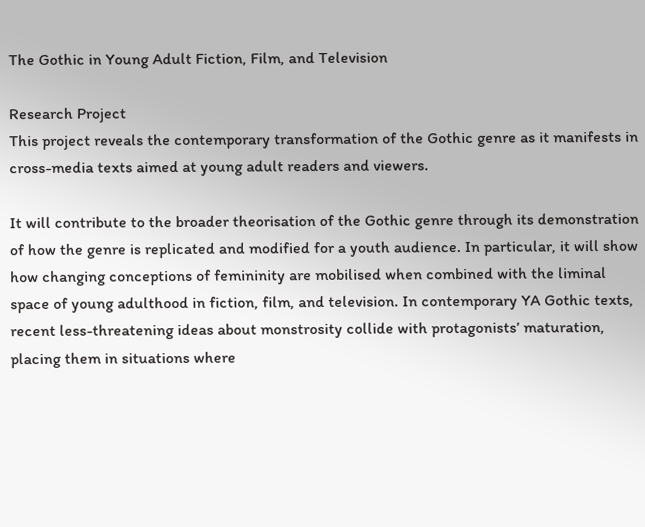The Gothic in Young Adult Fiction, Film, and Television

Research Project
This project reveals the contemporary transformation of the Gothic genre as it manifests in cross-media texts aimed at young adult readers and viewers.

It will contribute to the broader theorisation of the Gothic genre through its demonstration of how the genre is replicated and modified for a youth audience. In particular, it will show how changing conceptions of femininity are mobilised when combined with the liminal space of young adulthood in fiction, film, and television. In contemporary YA Gothic texts, recent less-threatening ideas about monstrosity collide with protagonists’ maturation, placing them in situations where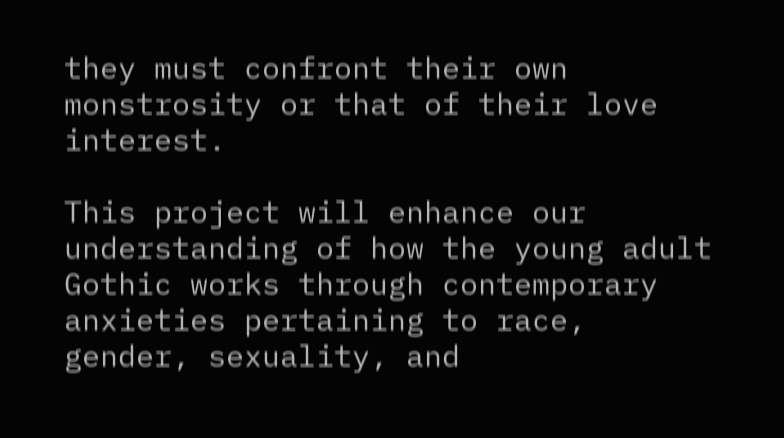they must confront their own monstrosity or that of their love interest.

This project will enhance our understanding of how the young adult Gothic works through contemporary anxieties pertaining to race, gender, sexuality, and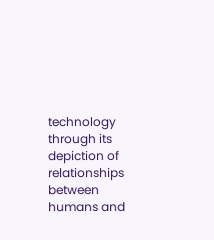technology through its depiction of relationships between humans and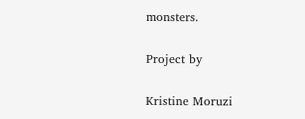monsters.

Project by

Kristine Moruzi